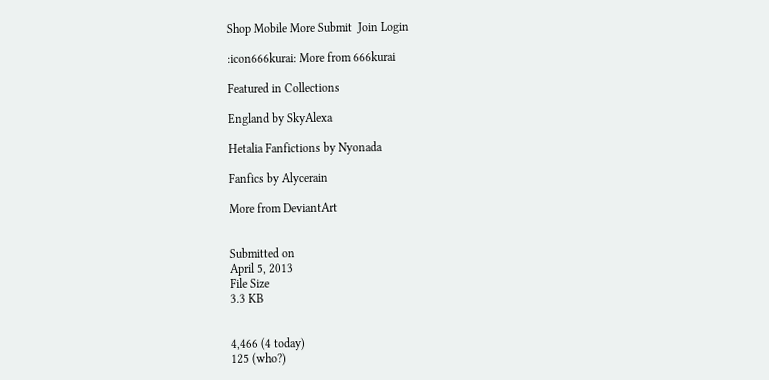Shop Mobile More Submit  Join Login

:icon666kurai: More from 666kurai

Featured in Collections

England by SkyAlexa

Hetalia Fanfictions by Nyonada

Fanfics by Alycerain

More from DeviantArt


Submitted on
April 5, 2013
File Size
3.3 KB


4,466 (4 today)
125 (who?)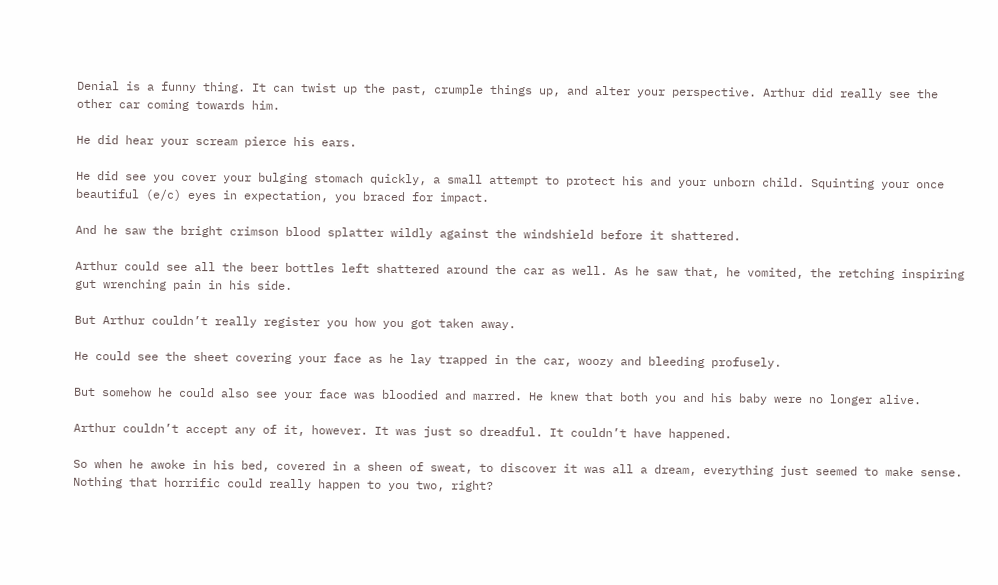Denial is a funny thing. It can twist up the past, crumple things up, and alter your perspective. Arthur did really see the other car coming towards him.

He did hear your scream pierce his ears.

He did see you cover your bulging stomach quickly, a small attempt to protect his and your unborn child. Squinting your once beautiful (e/c) eyes in expectation, you braced for impact.

And he saw the bright crimson blood splatter wildly against the windshield before it shattered.

Arthur could see all the beer bottles left shattered around the car as well. As he saw that, he vomited, the retching inspiring gut wrenching pain in his side.

But Arthur couldn’t really register you how you got taken away.

He could see the sheet covering your face as he lay trapped in the car, woozy and bleeding profusely.

But somehow he could also see your face was bloodied and marred. He knew that both you and his baby were no longer alive.

Arthur couldn’t accept any of it, however. It was just so dreadful. It couldn’t have happened.

So when he awoke in his bed, covered in a sheen of sweat, to discover it was all a dream, everything just seemed to make sense. Nothing that horrific could really happen to you two, right?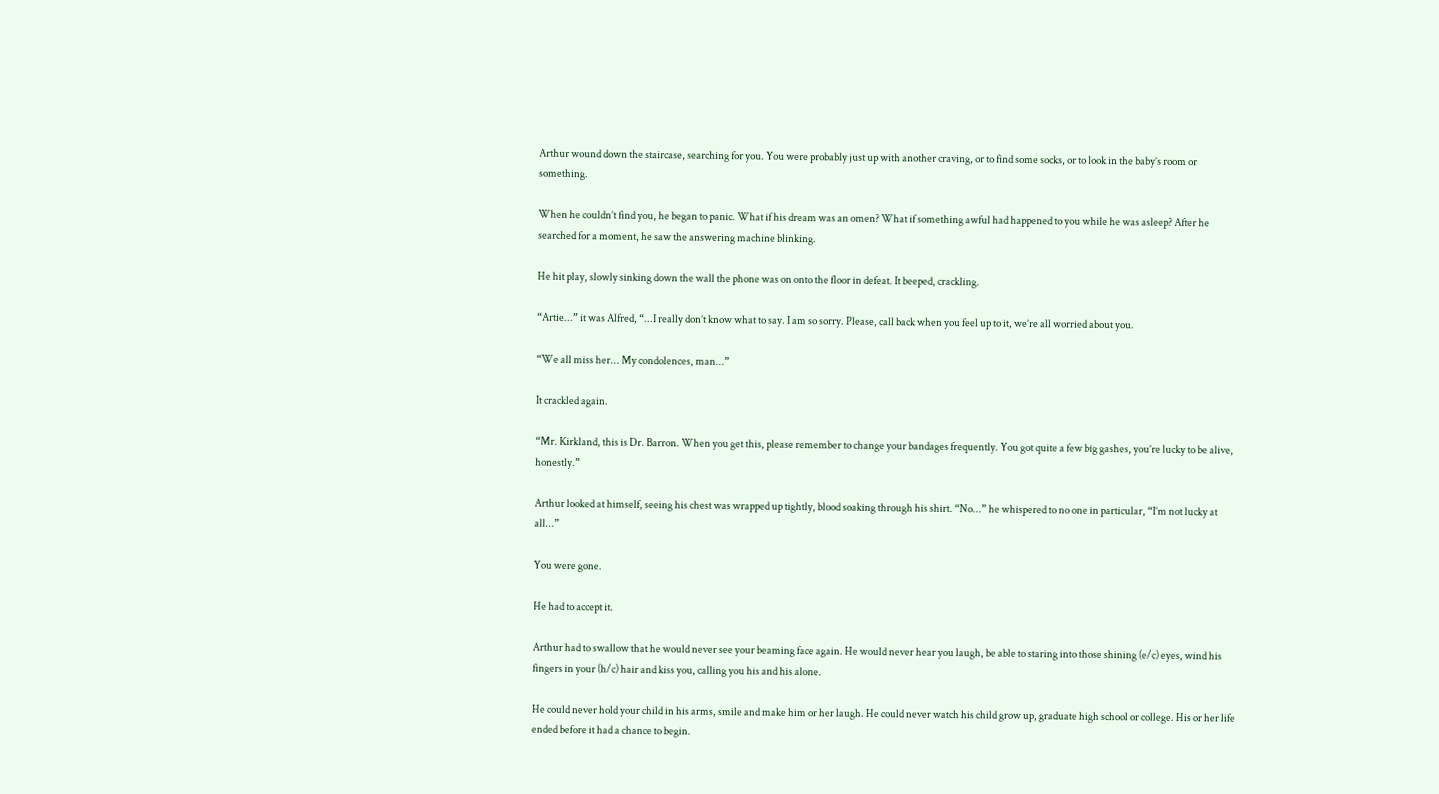Arthur wound down the staircase, searching for you. You were probably just up with another craving, or to find some socks, or to look in the baby’s room or something.

When he couldn’t find you, he began to panic. What if his dream was an omen? What if something awful had happened to you while he was asleep? After he searched for a moment, he saw the answering machine blinking.

He hit play, slowly sinking down the wall the phone was on onto the floor in defeat. It beeped, crackling.

“Artie...” it was Alfred, “...I really don’t know what to say. I am so sorry. Please, call back when you feel up to it, we’re all worried about you.

“We all miss her... My condolences, man...”

It crackled again.

“Mr. Kirkland, this is Dr. Barron. When you get this, please remember to change your bandages frequently. You got quite a few big gashes, you’re lucky to be alive, honestly.”

Arthur looked at himself, seeing his chest was wrapped up tightly, blood soaking through his shirt. “No...” he whispered to no one in particular, “I’m not lucky at all...”

You were gone.

He had to accept it.

Arthur had to swallow that he would never see your beaming face again. He would never hear you laugh, be able to staring into those shining (e/c) eyes, wind his fingers in your (h/c) hair and kiss you, calling you his and his alone.

He could never hold your child in his arms, smile and make him or her laugh. He could never watch his child grow up, graduate high school or college. His or her life ended before it had a chance to begin.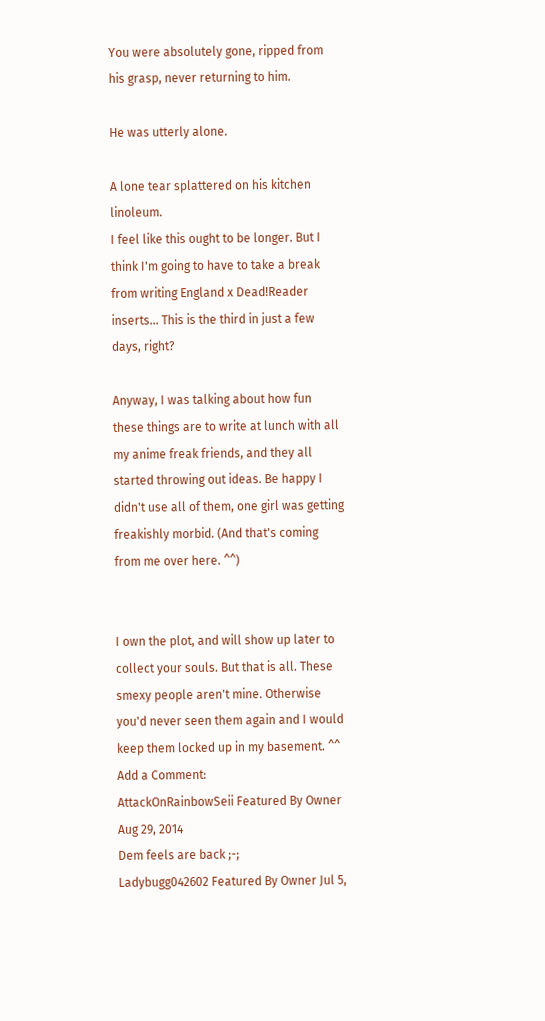You were absolutely gone, ripped from his grasp, never returning to him.

He was utterly alone.

A lone tear splattered on his kitchen linoleum.
I feel like this ought to be longer. But I think I'm going to have to take a break from writing England x Dead!Reader inserts... This is the third in just a few days, right?

Anyway, I was talking about how fun these things are to write at lunch with all my anime freak friends, and they all started throwing out ideas. Be happy I didn't use all of them, one girl was getting freakishly morbid. (And that's coming from me over here. ^^)


I own the plot, and will show up later to collect your souls. But that is all. These smexy people aren't mine. Otherwise you'd never seen them again and I would keep them locked up in my basement. ^^
Add a Comment:
AttackOnRainbowSeii Featured By Owner Aug 29, 2014
Dem feels are back ;-;
Ladybugg042602 Featured By Owner Jul 5,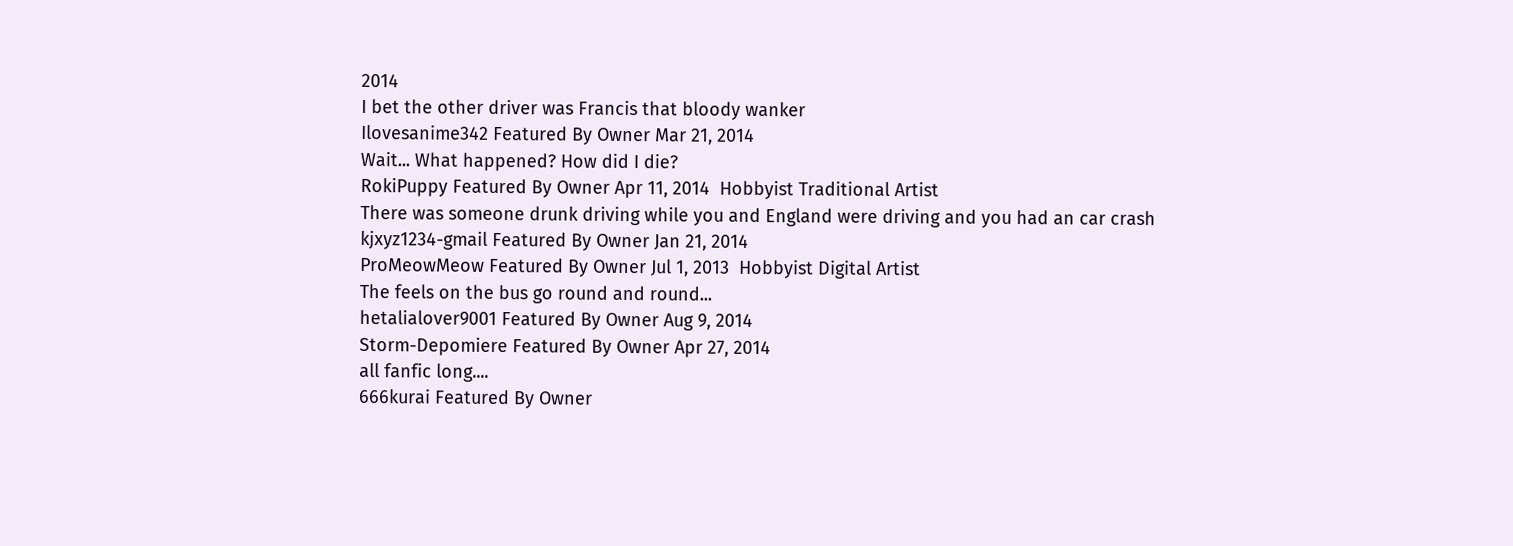2014
I bet the other driver was Francis that bloody wanker
Ilovesanime342 Featured By Owner Mar 21, 2014
Wait... What happened? How did I die?
RokiPuppy Featured By Owner Apr 11, 2014  Hobbyist Traditional Artist
There was someone drunk driving while you and England were driving and you had an car crash
kjxyz1234-gmail Featured By Owner Jan 21, 2014
ProMeowMeow Featured By Owner Jul 1, 2013  Hobbyist Digital Artist
The feels on the bus go round and round...
hetalialover9001 Featured By Owner Aug 9, 2014
Storm-Depomiere Featured By Owner Apr 27, 2014
all fanfic long....
666kurai Featured By Owner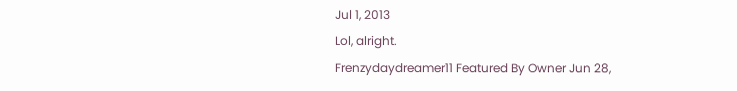Jul 1, 2013
Lol, alright.
Frenzydaydreamer11 Featured By Owner Jun 28,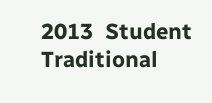2013  Student Traditional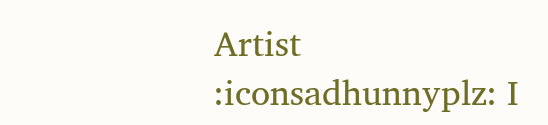Artist
:iconsadhunnyplz: I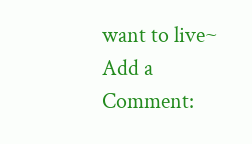want to live~
Add a Comment: